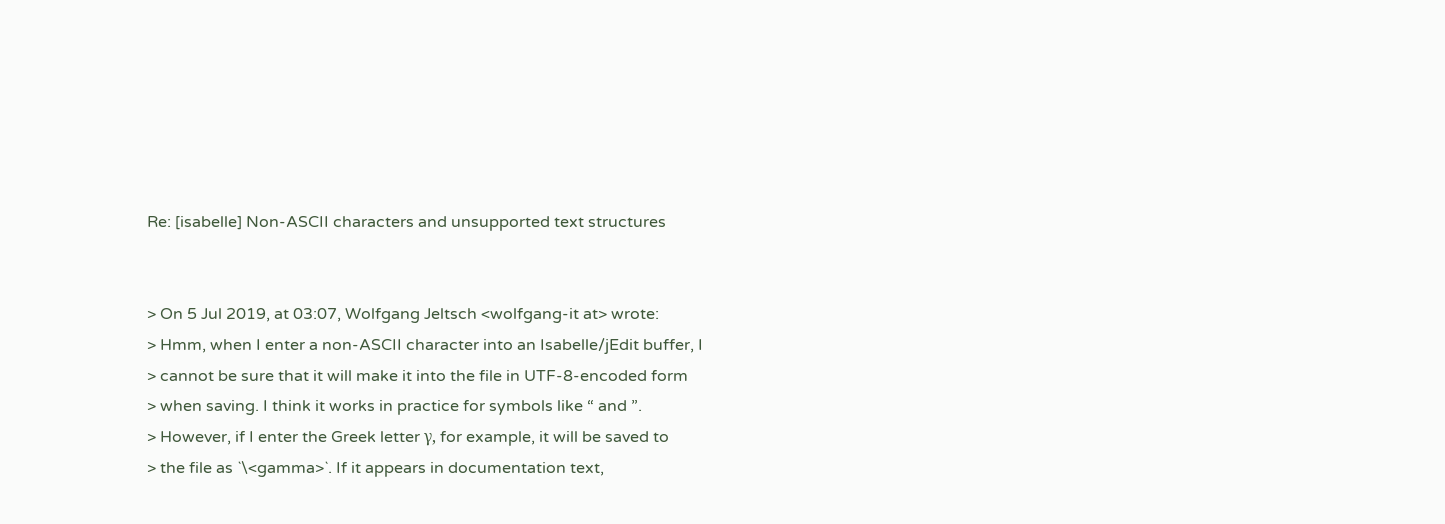Re: [isabelle] Non-ASCII characters and unsupported text structures


> On 5 Jul 2019, at 03:07, Wolfgang Jeltsch <wolfgang-it at> wrote:
> Hmm, when I enter a non-ASCII character into an Isabelle/jEdit buffer, I
> cannot be sure that it will make it into the file in UTF-8-encoded form
> when saving. I think it works in practice for symbols like “ and ”.
> However, if I enter the Greek letter γ, for example, it will be saved to
> the file as `\<gamma>`. If it appears in documentation text,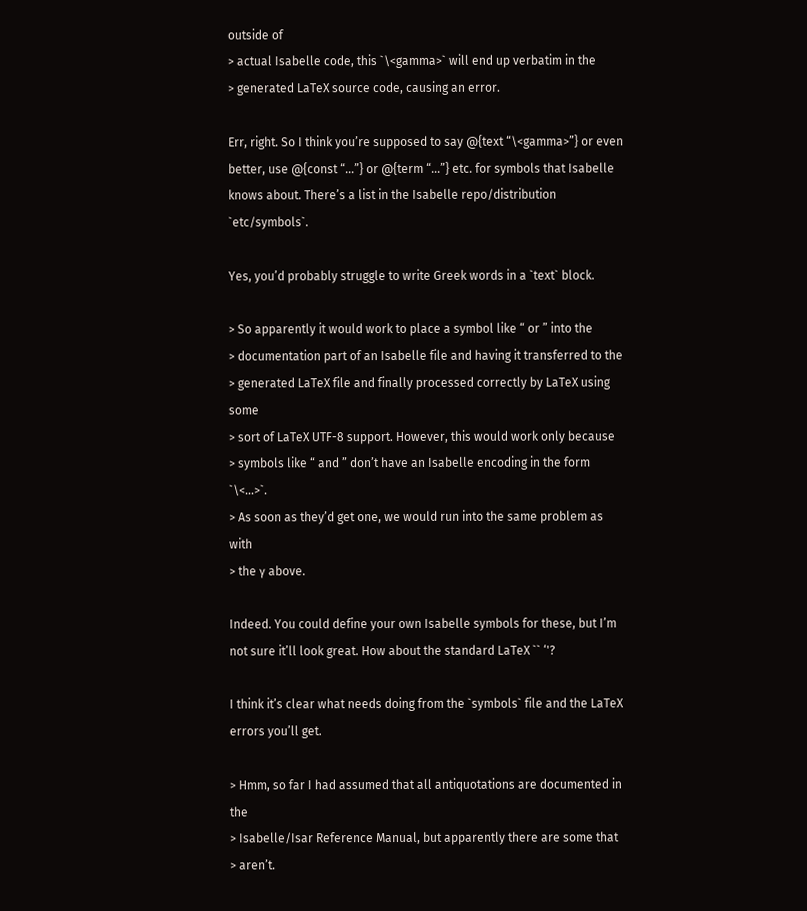outside of
> actual Isabelle code, this `\<gamma>` will end up verbatim in the
> generated LaTeX source code, causing an error.

Err, right. So I think you’re supposed to say @{text “\<gamma>”} or even better, use @{const “…”} or @{term “…”} etc. for symbols that Isabelle knows about. There’s a list in the Isabelle repo/distribution `etc/symbols`.

Yes, you’d probably struggle to write Greek words in a `text` block.

> So apparently it would work to place a symbol like “ or ” into the
> documentation part of an Isabelle file and having it transferred to the
> generated LaTeX file and finally processed correctly by LaTeX using some
> sort of LaTeX UTF-8 support. However, this would work only because
> symbols like “ and ” don’t have an Isabelle encoding in the form `\<…>`.
> As soon as they’d get one, we would run into the same problem as with
> the γ above.

Indeed. You could define your own Isabelle symbols for these, but I’m not sure it’ll look great. How about the standard LaTeX `` ‘'?

I think it’s clear what needs doing from the `symbols` file and the LaTeX errors you’ll get.

> Hmm, so far I had assumed that all antiquotations are documented in the
> Isabelle/Isar Reference Manual, but apparently there are some that
> aren’t.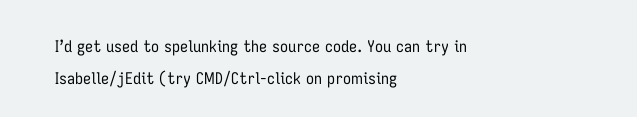I’d get used to spelunking the source code. You can try in Isabelle/jEdit (try CMD/Ctrl-click on promising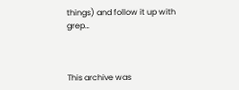things) and follow it up with grep…



This archive was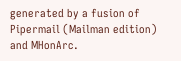generated by a fusion of Pipermail (Mailman edition) and MHonArc.